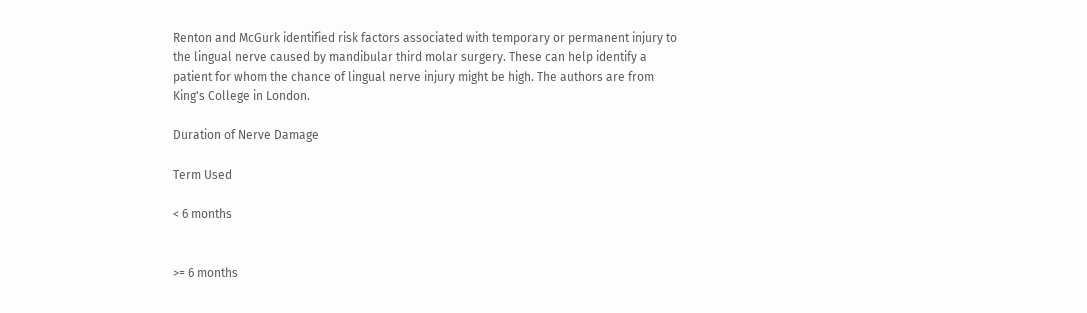Renton and McGurk identified risk factors associated with temporary or permanent injury to the lingual nerve caused by mandibular third molar surgery. These can help identify a patient for whom the chance of lingual nerve injury might be high. The authors are from King's College in London.

Duration of Nerve Damage

Term Used

< 6 months


>= 6 months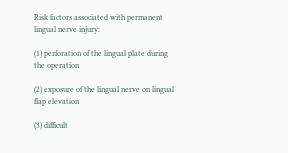Risk factors associated with permanent lingual nerve injury:

(1) perforation of the lingual plate during the operation

(2) exposure of the lingual nerve on lingual flap elevation

(3) difficult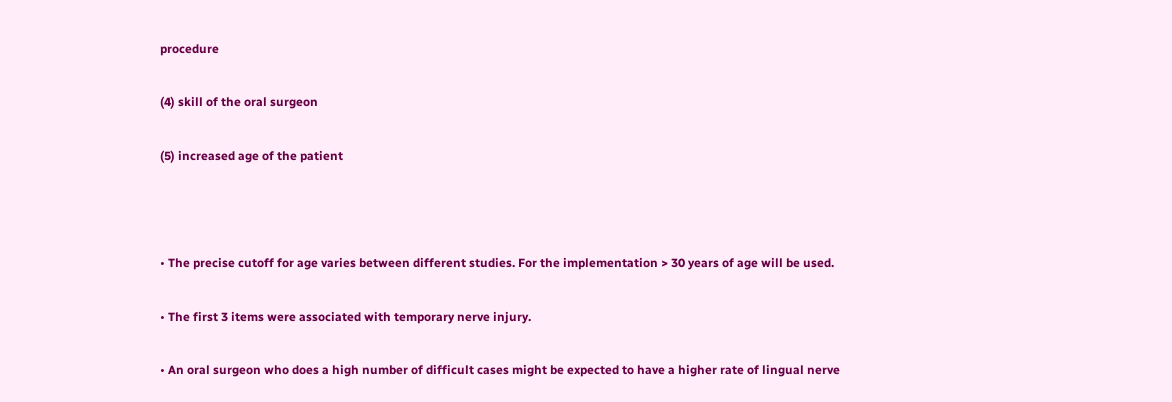procedure

(4) skill of the oral surgeon

(5) increased age of the patient



• The precise cutoff for age varies between different studies. For the implementation > 30 years of age will be used.

• The first 3 items were associated with temporary nerve injury.

• An oral surgeon who does a high number of difficult cases might be expected to have a higher rate of lingual nerve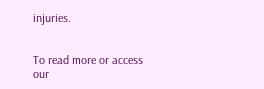injuries.


To read more or access our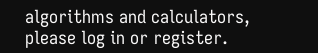algorithms and calculators, please log in or register.